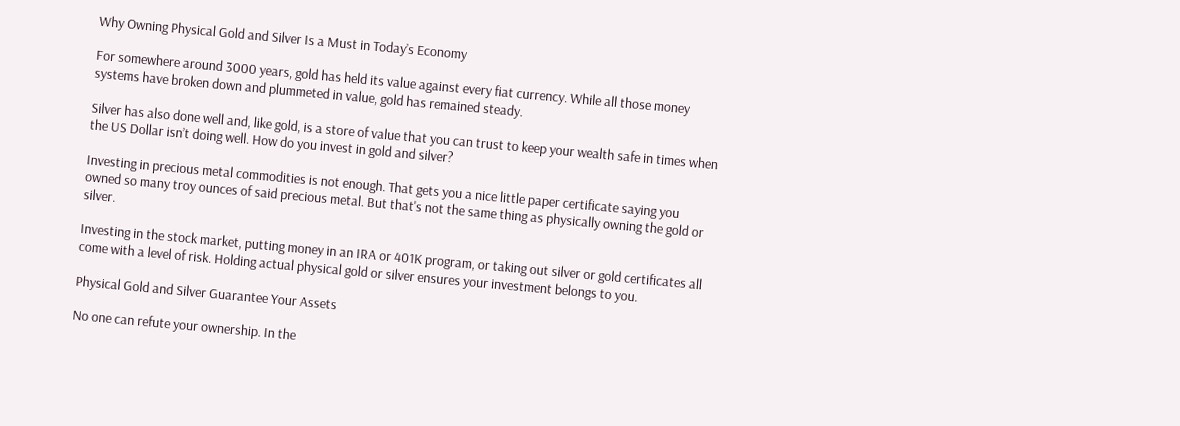Why Owning Physical Gold and Silver Is a Must in Today’s Economy

For somewhere around 3000 years, gold has held its value against every fiat currency. While all those money systems have broken down and plummeted in value, gold has remained steady.

Silver has also done well and, like gold, is a store of value that you can trust to keep your wealth safe in times when the US Dollar isn’t doing well. How do you invest in gold and silver?

Investing in precious metal commodities is not enough. That gets you a nice little paper certificate saying you owned so many troy ounces of said precious metal. But that's not the same thing as physically owning the gold or silver.

Investing in the stock market, putting money in an IRA or 401K program, or taking out silver or gold certificates all come with a level of risk. Holding actual physical gold or silver ensures your investment belongs to you.

Physical Gold and Silver Guarantee Your Assets

No one can refute your ownership. In the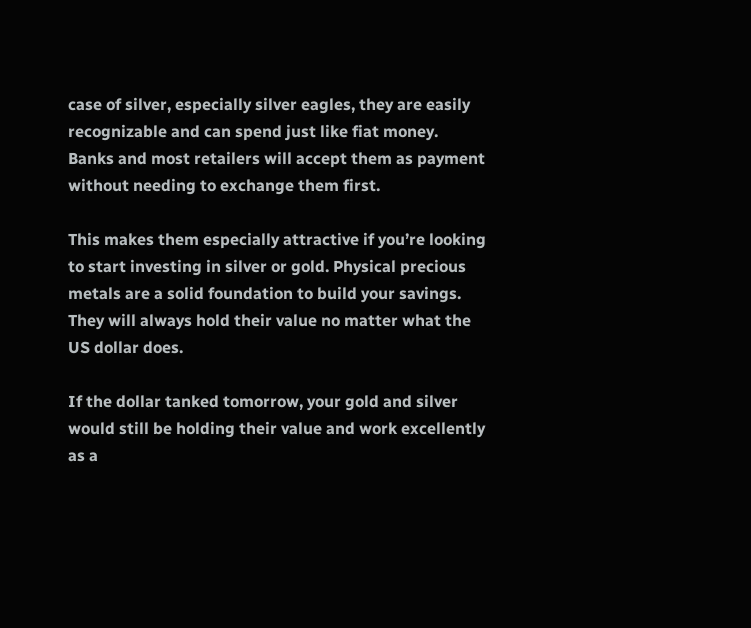case of silver, especially silver eagles, they are easily recognizable and can spend just like fiat money. Banks and most retailers will accept them as payment without needing to exchange them first.

This makes them especially attractive if you’re looking to start investing in silver or gold. Physical precious metals are a solid foundation to build your savings. They will always hold their value no matter what the US dollar does.

If the dollar tanked tomorrow, your gold and silver would still be holding their value and work excellently as a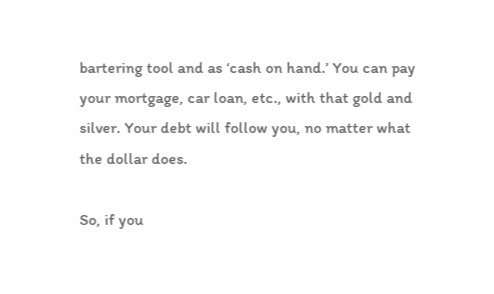bartering tool and as ‘cash on hand.’ You can pay your mortgage, car loan, etc., with that gold and silver. Your debt will follow you, no matter what the dollar does.

So, if you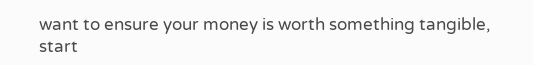want to ensure your money is worth something tangible, start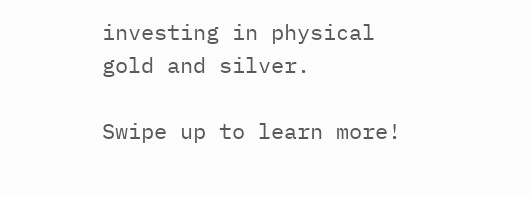investing in physical gold and silver.

Swipe up to learn more!